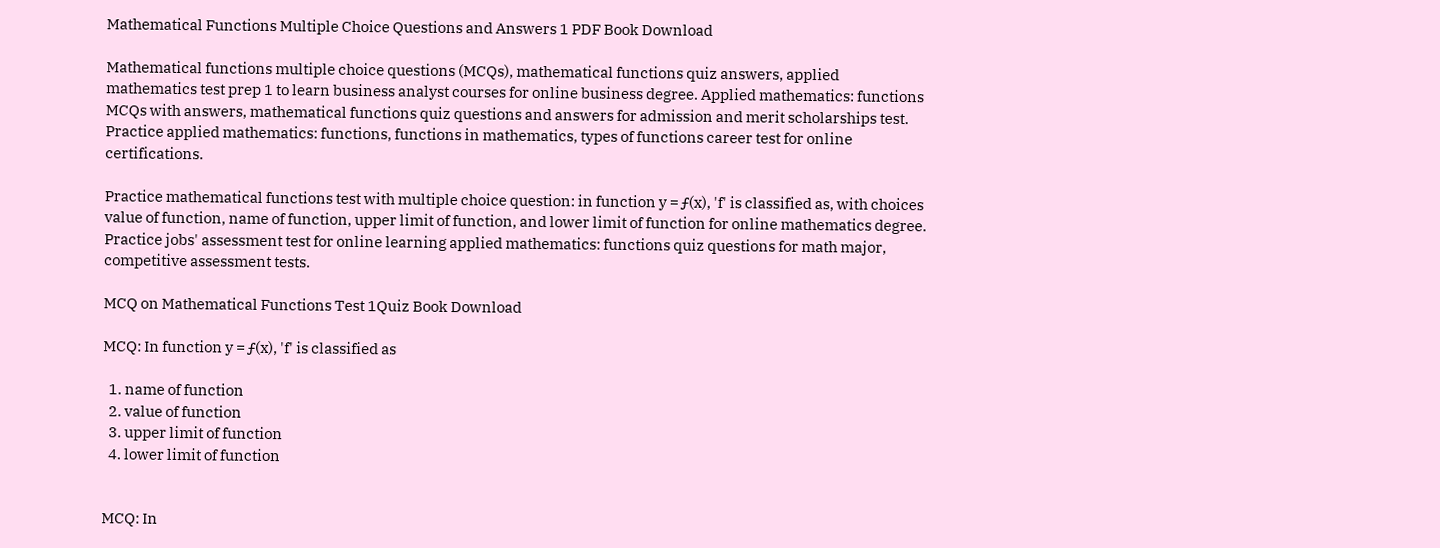Mathematical Functions Multiple Choice Questions and Answers 1 PDF Book Download

Mathematical functions multiple choice questions (MCQs), mathematical functions quiz answers, applied mathematics test prep 1 to learn business analyst courses for online business degree. Applied mathematics: functions MCQs with answers, mathematical functions quiz questions and answers for admission and merit scholarships test. Practice applied mathematics: functions, functions in mathematics, types of functions career test for online certifications.

Practice mathematical functions test with multiple choice question: in function y = ƒ(x), 'f' is classified as, with choices value of function, name of function, upper limit of function, and lower limit of function for online mathematics degree. Practice jobs' assessment test for online learning applied mathematics: functions quiz questions for math major, competitive assessment tests.

MCQ on Mathematical Functions Test 1Quiz Book Download

MCQ: In function y = ƒ(x), 'f' is classified as

  1. name of function
  2. value of function
  3. upper limit of function
  4. lower limit of function


MCQ: In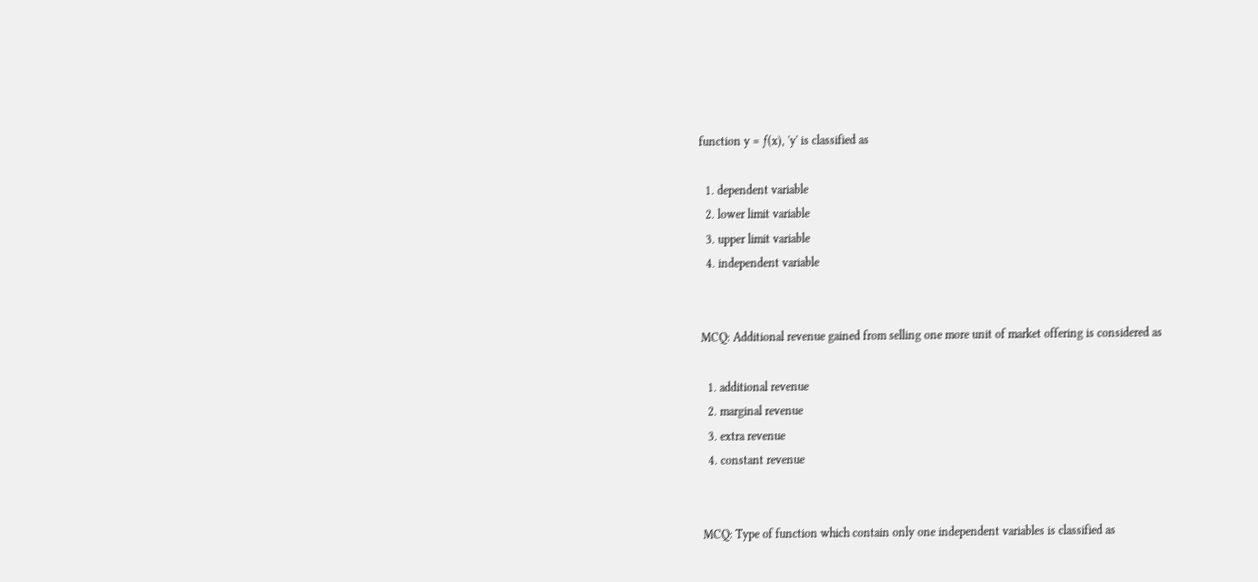function y = ƒ(x), 'y' is classified as

  1. dependent variable
  2. lower limit variable
  3. upper limit variable
  4. independent variable


MCQ: Additional revenue gained from selling one more unit of market offering is considered as

  1. additional revenue
  2. marginal revenue
  3. extra revenue
  4. constant revenue


MCQ: Type of function which contain only one independent variables is classified as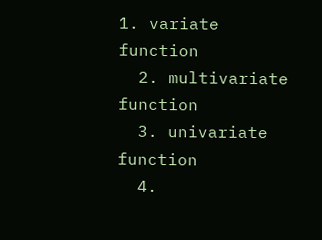1. variate function
  2. multivariate function
  3. univariate function
  4.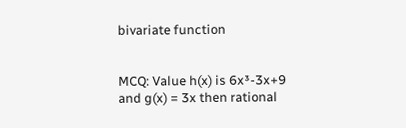bivariate function


MCQ: Value h(x) is 6x³-3x+9 and g(x) = 3x then rational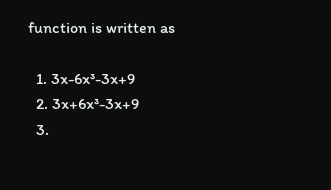function is written as

  1. 3x-6x³-3x+9
  2. 3x+6x³-3x+9
  3.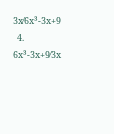3x⁄6x³-3x+9
  4. 6x³-3x+9⁄3x